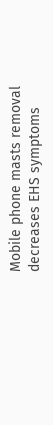Mobile phone masts removal decreases EHS symptoms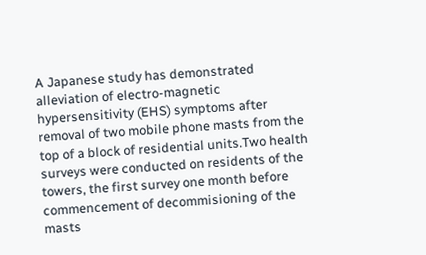A Japanese study has demonstrated alleviation of electro-magnetic hypersensitivity (EHS) symptoms after removal of two mobile phone masts from the top of a block of residential units.Two health surveys were conducted on residents of the towers, the first survey one month before commencement of decommisioning of the masts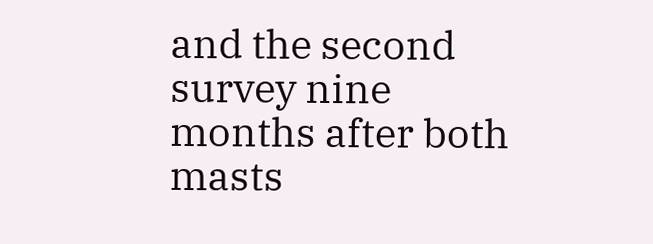and the second survey nine months after both masts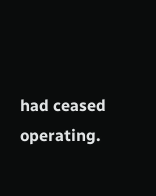had ceased operating.